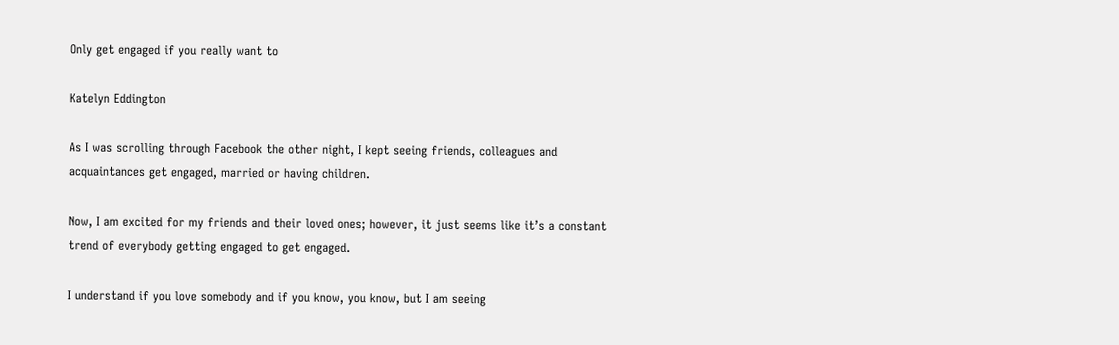Only get engaged if you really want to

Katelyn Eddington

As I was scrolling through Facebook the other night, I kept seeing friends, colleagues and acquaintances get engaged, married or having children.

Now, I am excited for my friends and their loved ones; however, it just seems like it’s a constant trend of everybody getting engaged to get engaged.

I understand if you love somebody and if you know, you know, but I am seeing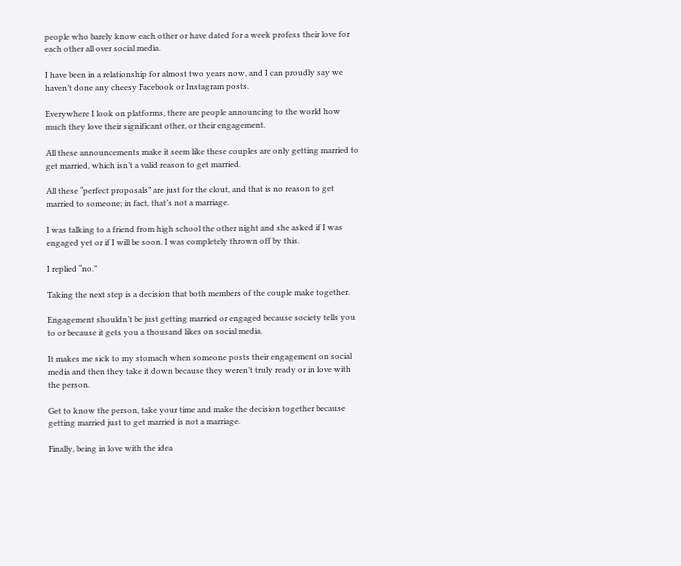people who barely know each other or have dated for a week profess their love for each other all over social media.

I have been in a relationship for almost two years now, and I can proudly say we haven’t done any cheesy Facebook or Instagram posts.

Everywhere I look on platforms, there are people announcing to the world how much they love their significant other, or their engagement.

All these announcements make it seem like these couples are only getting married to get married, which isn’t a valid reason to get married.

All these “perfect proposals” are just for the clout, and that is no reason to get married to someone; in fact, that’s not a marriage.

I was talking to a friend from high school the other night and she asked if I was engaged yet or if I will be soon. I was completely thrown off by this.

I replied “no.”

Taking the next step is a decision that both members of the couple make together.

Engagement shouldn’t be just getting married or engaged because society tells you to or because it gets you a thousand likes on social media.

It makes me sick to my stomach when someone posts their engagement on social media and then they take it down because they weren’t truly ready or in love with the person.

Get to know the person, take your time and make the decision together because getting married just to get married is not a marriage.

Finally, being in love with the idea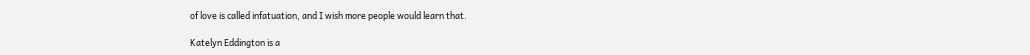of love is called infatuation, and I wish more people would learn that.

Katelyn Eddington is a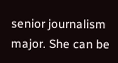senior journalism major. She can be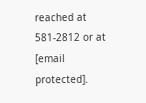reached at 581-2812 or at [email protected].